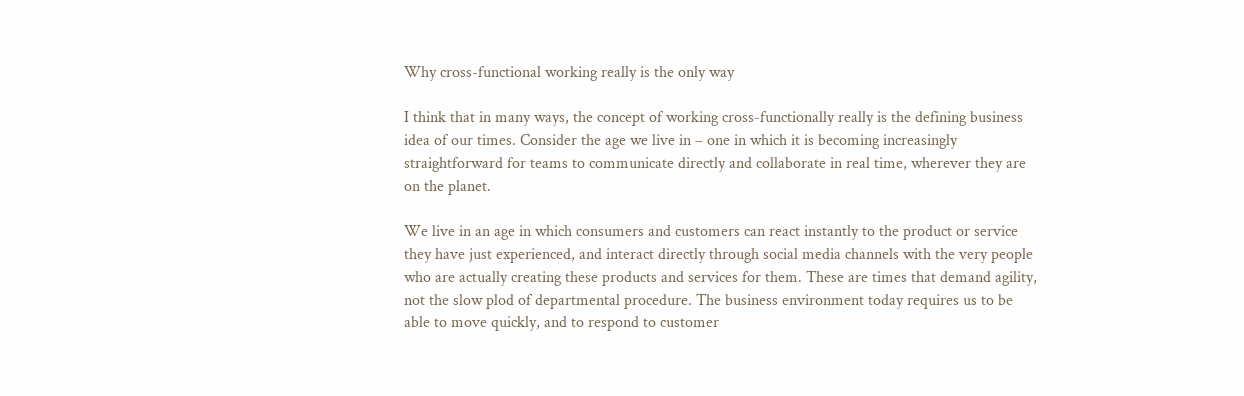Why cross-functional working really is the only way

I think that in many ways, the concept of working cross-functionally really is the defining business idea of our times. Consider the age we live in – one in which it is becoming increasingly straightforward for teams to communicate directly and collaborate in real time, wherever they are on the planet.

We live in an age in which consumers and customers can react instantly to the product or service they have just experienced, and interact directly through social media channels with the very people who are actually creating these products and services for them. These are times that demand agility, not the slow plod of departmental procedure. The business environment today requires us to be able to move quickly, and to respond to customer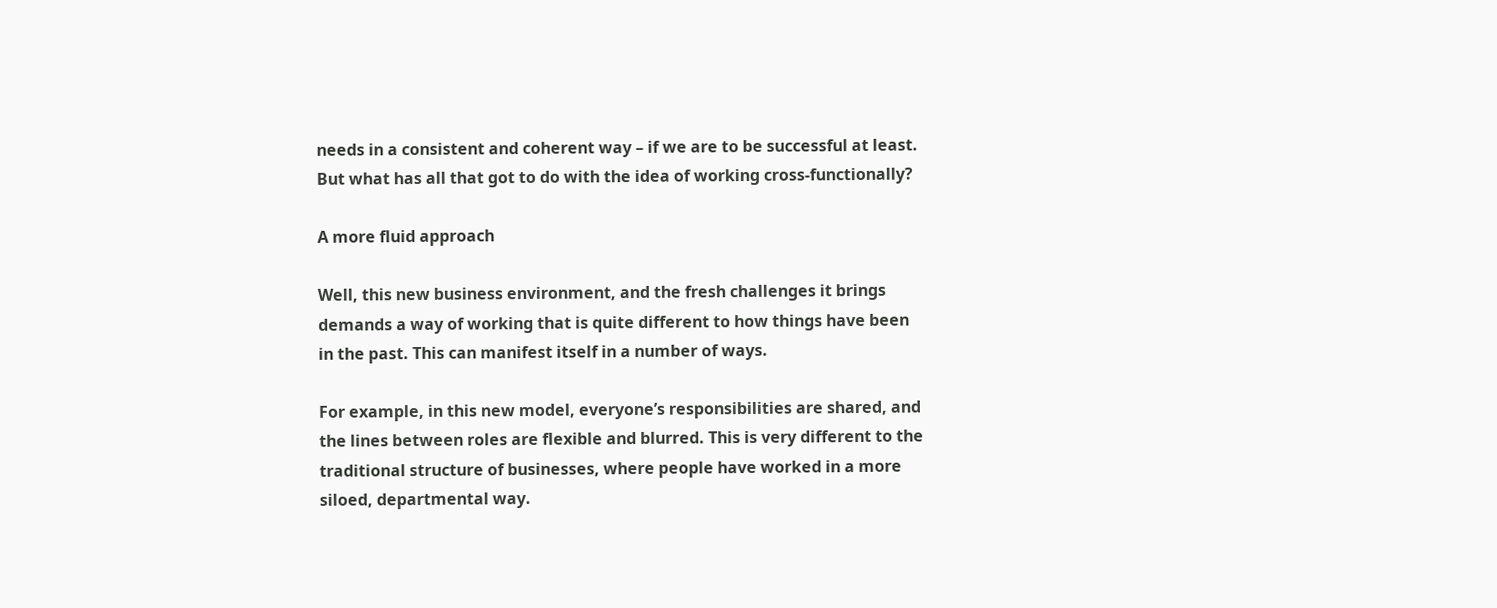needs in a consistent and coherent way – if we are to be successful at least. But what has all that got to do with the idea of working cross-functionally?

A more fluid approach

Well, this new business environment, and the fresh challenges it brings demands a way of working that is quite different to how things have been in the past. This can manifest itself in a number of ways.

For example, in this new model, everyone’s responsibilities are shared, and the lines between roles are flexible and blurred. This is very different to the traditional structure of businesses, where people have worked in a more siloed, departmental way.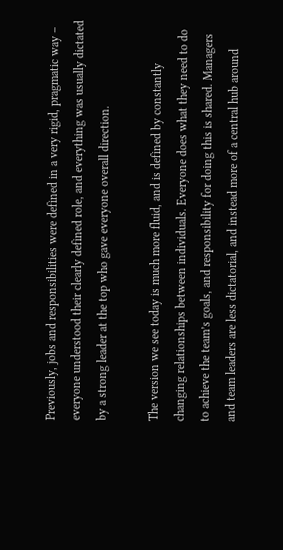Previously, jobs and responsibilities were defined in a very rigid, pragmatic way – everyone understood their clearly defined role, and everything was usually dictated by a strong leader at the top who gave everyone overall direction.

The version we see today is much more fluid, and is defined by constantly changing relationships between individuals. Everyone does what they need to do to achieve the team’s goals, and responsibility for doing this is shared. Managers and team leaders are less dictatorial, and instead more of a central hub around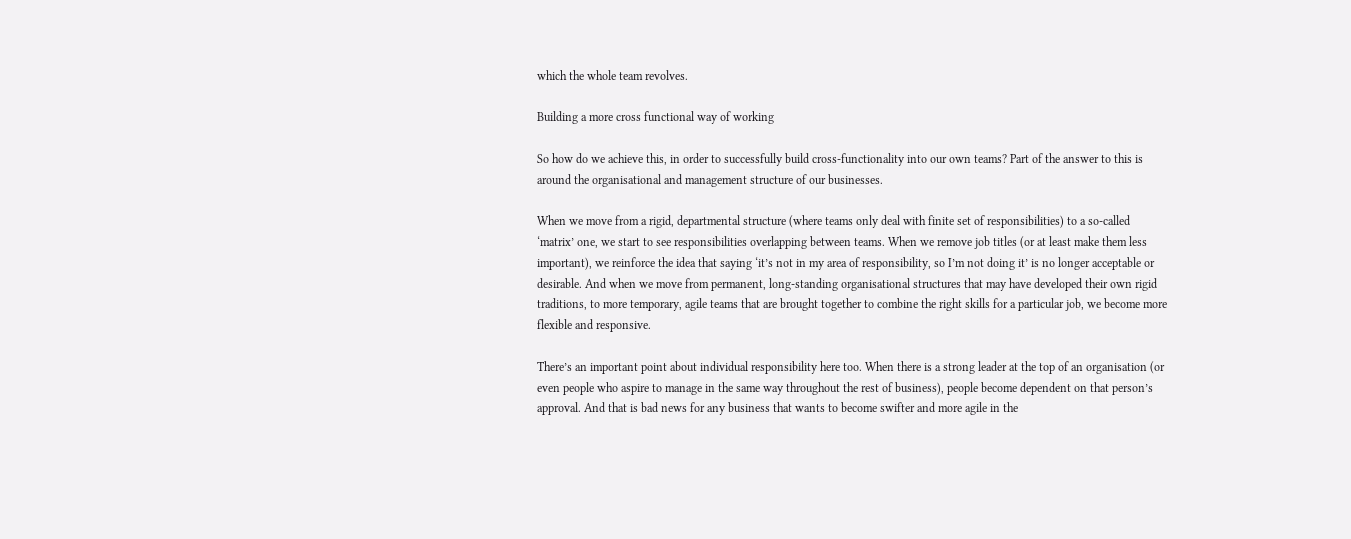which the whole team revolves.

Building a more cross functional way of working

So how do we achieve this, in order to successfully build cross-functionality into our own teams? Part of the answer to this is around the organisational and management structure of our businesses.

When we move from a rigid, departmental structure (where teams only deal with finite set of responsibilities) to a so-called ‘matrix’ one, we start to see responsibilities overlapping between teams. When we remove job titles (or at least make them less important), we reinforce the idea that saying ‘it’s not in my area of responsibility, so I’m not doing it’ is no longer acceptable or desirable. And when we move from permanent, long-standing organisational structures that may have developed their own rigid traditions, to more temporary, agile teams that are brought together to combine the right skills for a particular job, we become more flexible and responsive.

There’s an important point about individual responsibility here too. When there is a strong leader at the top of an organisation (or even people who aspire to manage in the same way throughout the rest of business), people become dependent on that person’s approval. And that is bad news for any business that wants to become swifter and more agile in the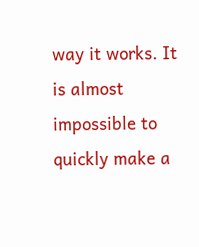way it works. It is almost impossible to quickly make a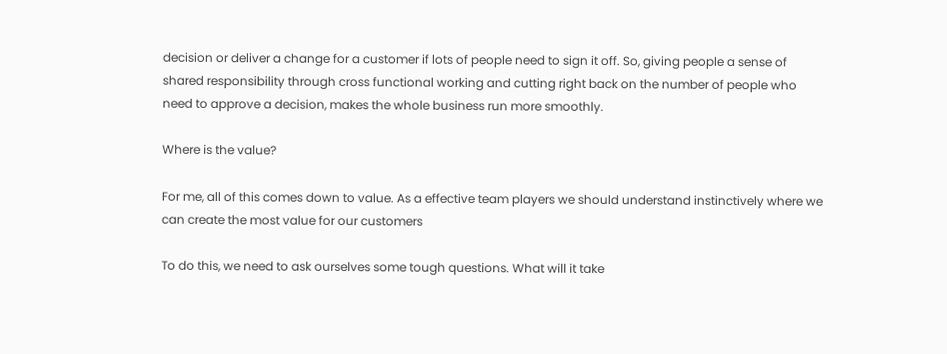decision or deliver a change for a customer if lots of people need to sign it off. So, giving people a sense of shared responsibility through cross functional working and cutting right back on the number of people who need to approve a decision, makes the whole business run more smoothly.

Where is the value?

For me, all of this comes down to value. As a effective team players we should understand instinctively where we can create the most value for our customers

To do this, we need to ask ourselves some tough questions. What will it take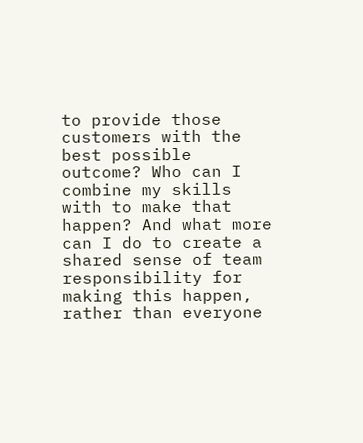to provide those customers with the best possible outcome? Who can I combine my skills with to make that happen? And what more can I do to create a shared sense of team responsibility for making this happen, rather than everyone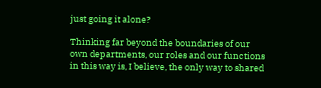just going it alone?

Thinking far beyond the boundaries of our own departments, our roles and our functions in this way is, I believe, the only way to shared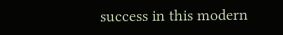success in this modern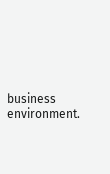business environment.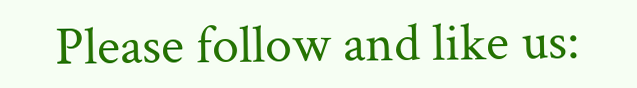Please follow and like us: